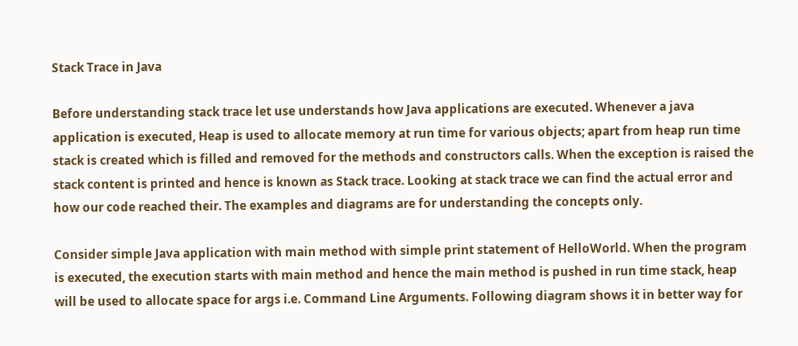Stack Trace in Java

Before understanding stack trace let use understands how Java applications are executed. Whenever a java application is executed, Heap is used to allocate memory at run time for various objects; apart from heap run time stack is created which is filled and removed for the methods and constructors calls. When the exception is raised the stack content is printed and hence is known as Stack trace. Looking at stack trace we can find the actual error and how our code reached their. The examples and diagrams are for understanding the concepts only.

Consider simple Java application with main method with simple print statement of HelloWorld. When the program is executed, the execution starts with main method and hence the main method is pushed in run time stack, heap will be used to allocate space for args i.e. Command Line Arguments. Following diagram shows it in better way for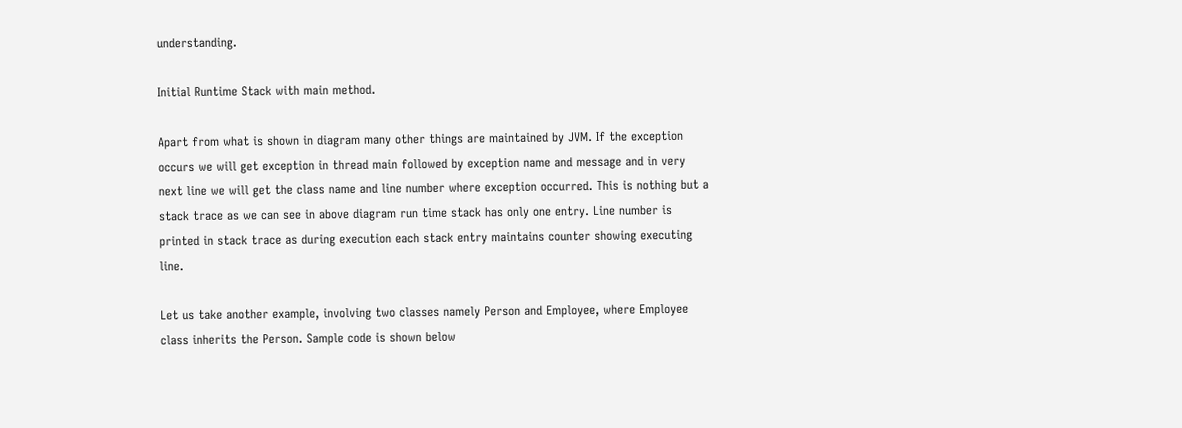understanding.

Initial Runtime Stack with main method.

Apart from what is shown in diagram many other things are maintained by JVM. If the exception occurs we will get exception in thread main followed by exception name and message and in very next line we will get the class name and line number where exception occurred. This is nothing but a stack trace as we can see in above diagram run time stack has only one entry. Line number is printed in stack trace as during execution each stack entry maintains counter showing executing line.

Let us take another example, involving two classes namely Person and Employee, where Employee class inherits the Person. Sample code is shown below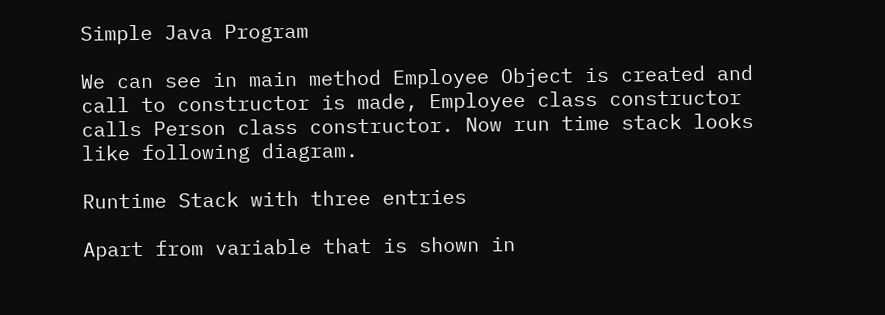Simple Java Program

We can see in main method Employee Object is created and call to constructor is made, Employee class constructor calls Person class constructor. Now run time stack looks like following diagram.

Runtime Stack with three entries

Apart from variable that is shown in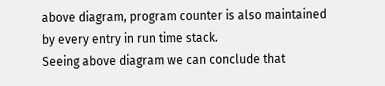above diagram, program counter is also maintained by every entry in run time stack.
Seeing above diagram we can conclude that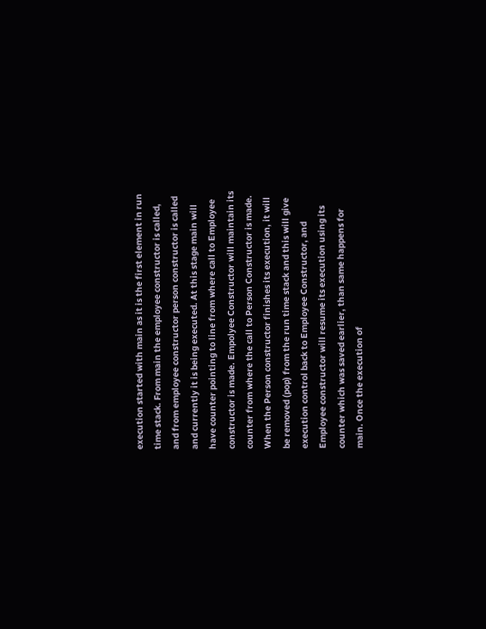execution started with main as it is the first element in run time stack. From main the employee constructor is called, and from employee constructor person constructor is called and currently it is being executed. At this stage main will have counter pointing to line from where call to Employee constructor is made. Empolyee Constructor will maintain its counter from where the call to Person Constructor is made.
When the Person constructor finishes its execution, it will be removed (pop) from the run time stack and this will give execution control back to Employee Constructor, and Employee constructor will resume its execution using its counter which was saved earlier, than same happens for main. Once the execution of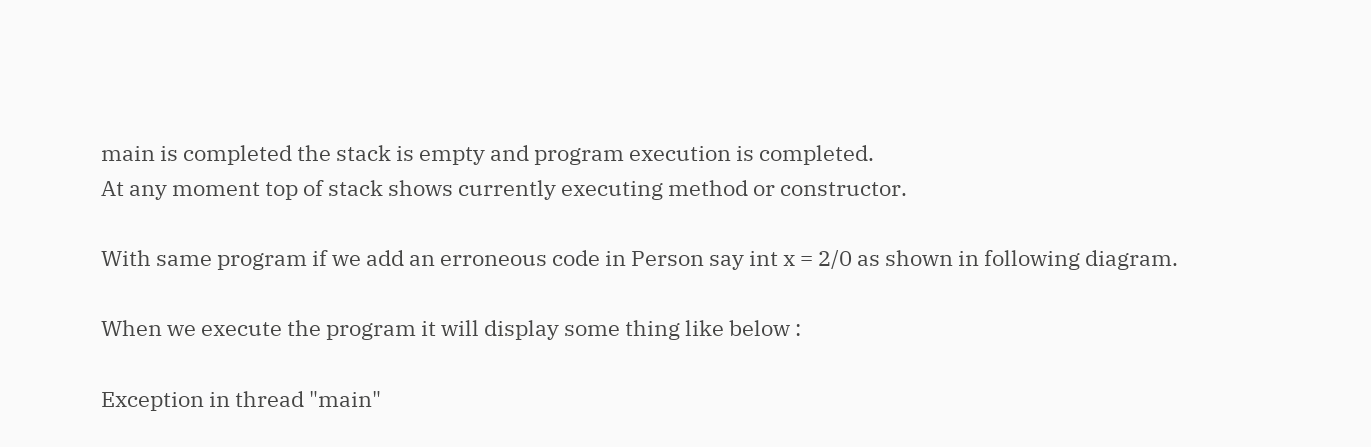main is completed the stack is empty and program execution is completed.
At any moment top of stack shows currently executing method or constructor.

With same program if we add an erroneous code in Person say int x = 2/0 as shown in following diagram.

When we execute the program it will display some thing like below :

Exception in thread "main"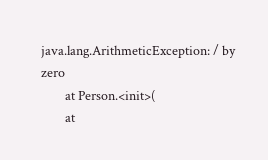java.lang.ArithmeticException: / by zero
        at Person.<init>(
        at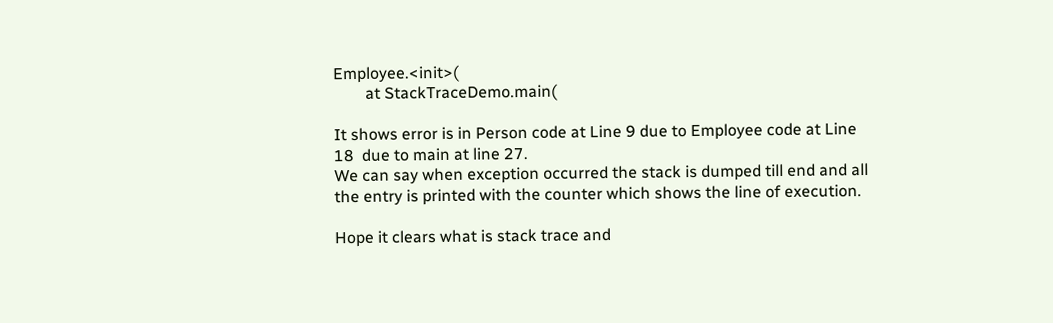Employee.<init>(
        at StackTraceDemo.main(

It shows error is in Person code at Line 9 due to Employee code at Line 18  due to main at line 27.
We can say when exception occurred the stack is dumped till end and all the entry is printed with the counter which shows the line of execution.

Hope it clears what is stack trace and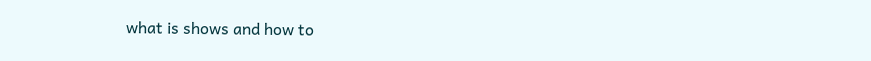what is shows and how to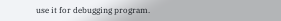use it for debugging program.